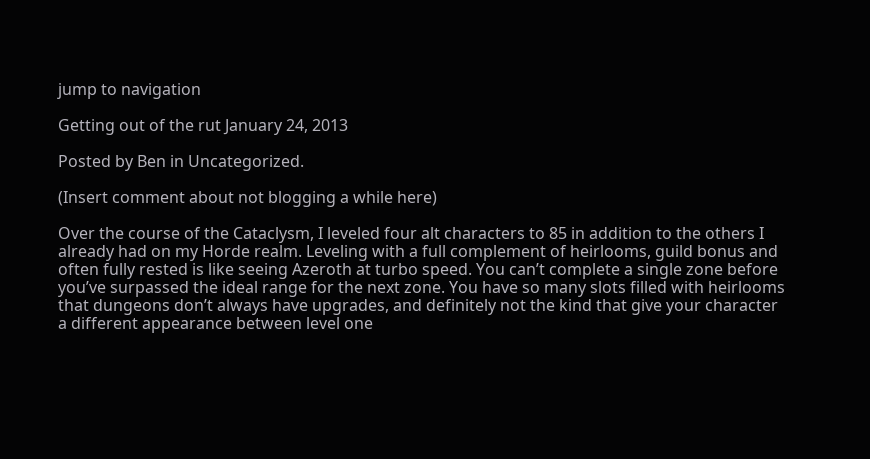jump to navigation

Getting out of the rut January 24, 2013

Posted by Ben in Uncategorized.

(Insert comment about not blogging a while here)

Over the course of the Cataclysm, I leveled four alt characters to 85 in addition to the others I already had on my Horde realm. Leveling with a full complement of heirlooms, guild bonus and often fully rested is like seeing Azeroth at turbo speed. You can’t complete a single zone before you’ve surpassed the ideal range for the next zone. You have so many slots filled with heirlooms that dungeons don’t always have upgrades, and definitely not the kind that give your character a different appearance between level one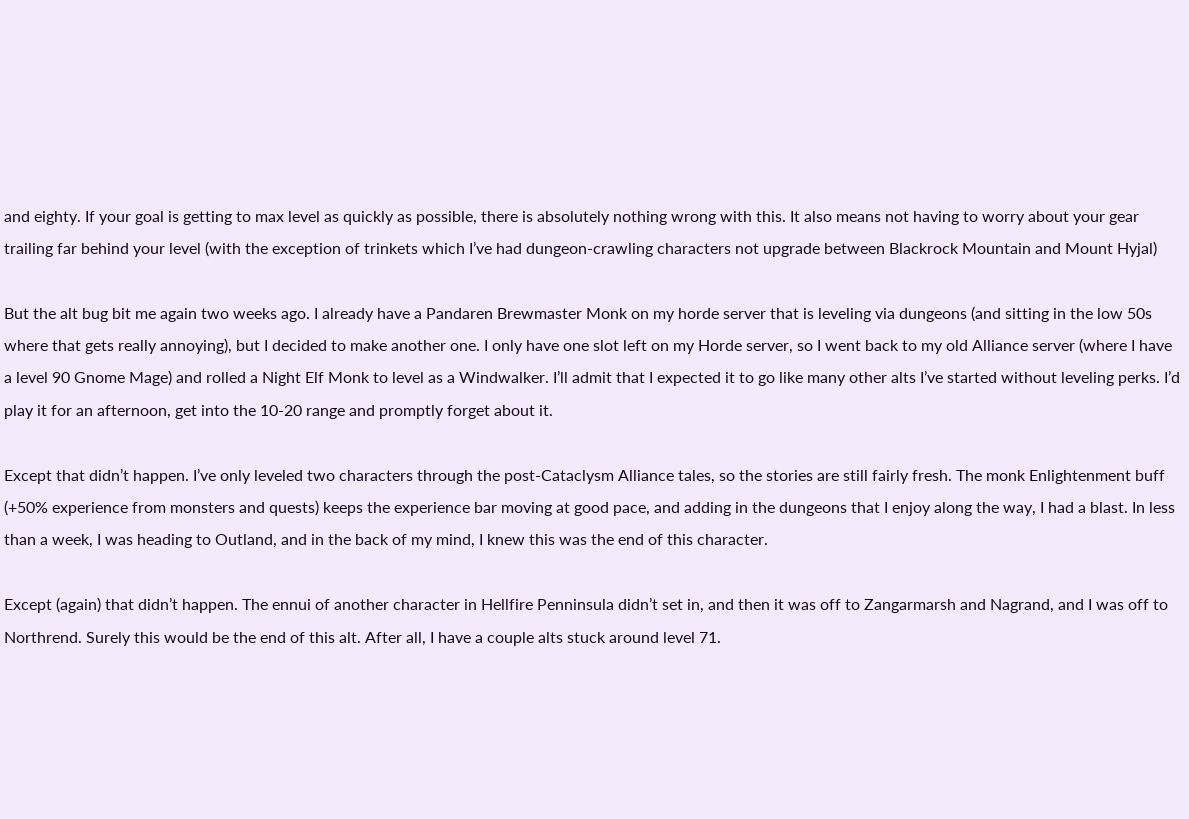and eighty. If your goal is getting to max level as quickly as possible, there is absolutely nothing wrong with this. It also means not having to worry about your gear trailing far behind your level (with the exception of trinkets which I’ve had dungeon-crawling characters not upgrade between Blackrock Mountain and Mount Hyjal)

But the alt bug bit me again two weeks ago. I already have a Pandaren Brewmaster Monk on my horde server that is leveling via dungeons (and sitting in the low 50s where that gets really annoying), but I decided to make another one. I only have one slot left on my Horde server, so I went back to my old Alliance server (where I have a level 90 Gnome Mage) and rolled a Night Elf Monk to level as a Windwalker. I’ll admit that I expected it to go like many other alts I’ve started without leveling perks. I’d play it for an afternoon, get into the 10-20 range and promptly forget about it.

Except that didn’t happen. I’ve only leveled two characters through the post-Cataclysm Alliance tales, so the stories are still fairly fresh. The monk Enlightenment buff (+50% experience from monsters and quests) keeps the experience bar moving at good pace, and adding in the dungeons that I enjoy along the way, I had a blast. In less than a week, I was heading to Outland, and in the back of my mind, I knew this was the end of this character.

Except (again) that didn’t happen. The ennui of another character in Hellfire Penninsula didn’t set in, and then it was off to Zangarmarsh and Nagrand, and I was off to Northrend. Surely this would be the end of this alt. After all, I have a couple alts stuck around level 71.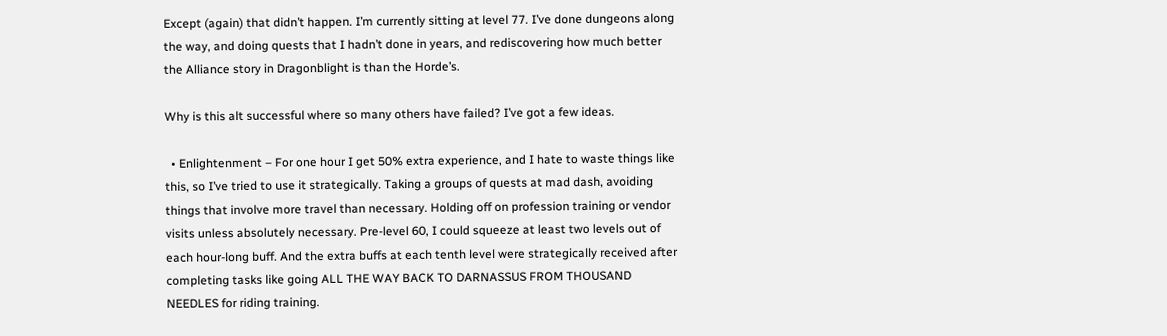Except (again) that didn’t happen. I’m currently sitting at level 77. I’ve done dungeons along the way, and doing quests that I hadn’t done in years, and rediscovering how much better the Alliance story in Dragonblight is than the Horde’s.

Why is this alt successful where so many others have failed? I’ve got a few ideas.

  • Enlightenment – For one hour I get 50% extra experience, and I hate to waste things like this, so I’ve tried to use it strategically. Taking a groups of quests at mad dash, avoiding things that involve more travel than necessary. Holding off on profession training or vendor visits unless absolutely necessary. Pre-level 60, I could squeeze at least two levels out of each hour-long buff. And the extra buffs at each tenth level were strategically received after completing tasks like going ALL THE WAY BACK TO DARNASSUS FROM THOUSAND NEEDLES for riding training.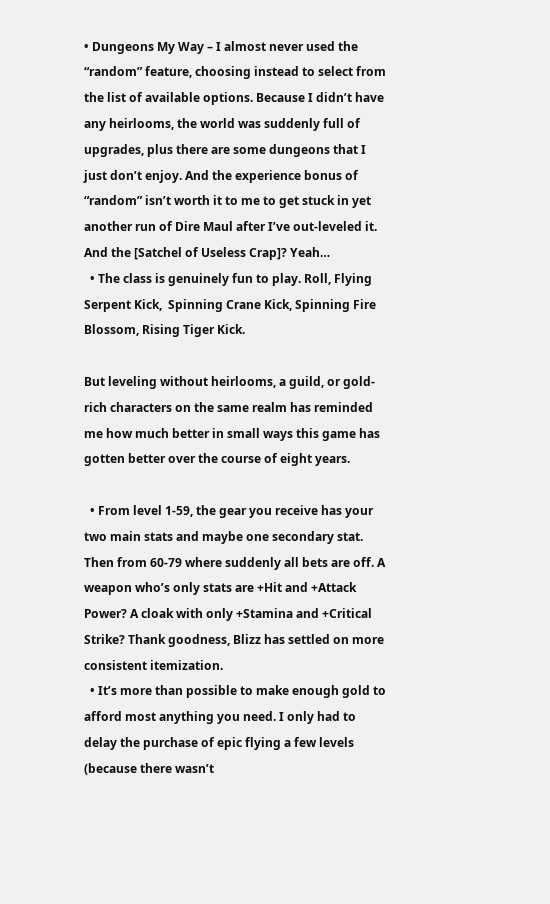• Dungeons My Way – I almost never used the “random” feature, choosing instead to select from the list of available options. Because I didn’t have any heirlooms, the world was suddenly full of upgrades, plus there are some dungeons that I just don’t enjoy. And the experience bonus of “random” isn’t worth it to me to get stuck in yet another run of Dire Maul after I’ve out-leveled it. And the [Satchel of Useless Crap]? Yeah…
  • The class is genuinely fun to play. Roll, Flying Serpent Kick,  Spinning Crane Kick, Spinning Fire Blossom, Rising Tiger Kick.

But leveling without heirlooms, a guild, or gold-rich characters on the same realm has reminded me how much better in small ways this game has gotten better over the course of eight years.

  • From level 1-59, the gear you receive has your two main stats and maybe one secondary stat. Then from 60-79 where suddenly all bets are off. A weapon who’s only stats are +Hit and +Attack Power? A cloak with only +Stamina and +Critical Strike? Thank goodness, Blizz has settled on more consistent itemization.
  • It’s more than possible to make enough gold to afford most anything you need. I only had to delay the purchase of epic flying a few levels (because there wasn’t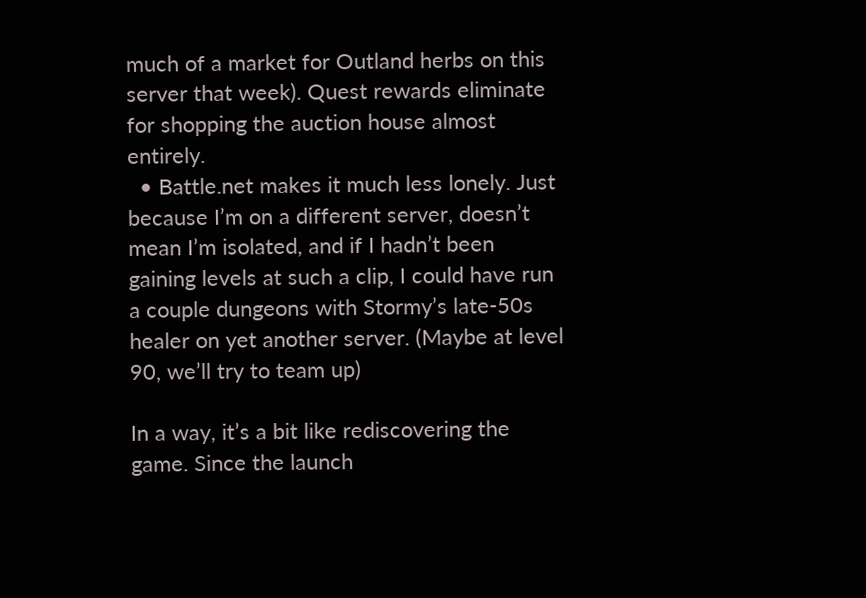much of a market for Outland herbs on this server that week). Quest rewards eliminate for shopping the auction house almost entirely.
  • Battle.net makes it much less lonely. Just because I’m on a different server, doesn’t mean I’m isolated, and if I hadn’t been gaining levels at such a clip, I could have run a couple dungeons with Stormy’s late-50s healer on yet another server. (Maybe at level 90, we’ll try to team up)

In a way, it’s a bit like rediscovering the game. Since the launch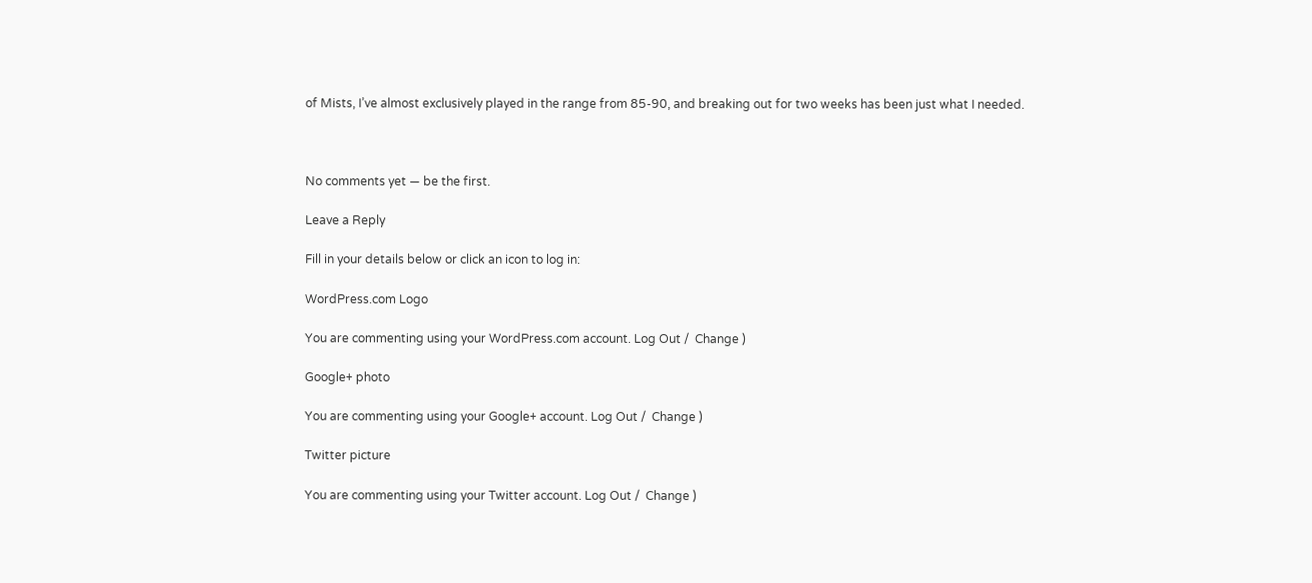of Mists, I’ve almost exclusively played in the range from 85-90, and breaking out for two weeks has been just what I needed.



No comments yet — be the first.

Leave a Reply

Fill in your details below or click an icon to log in:

WordPress.com Logo

You are commenting using your WordPress.com account. Log Out /  Change )

Google+ photo

You are commenting using your Google+ account. Log Out /  Change )

Twitter picture

You are commenting using your Twitter account. Log Out /  Change )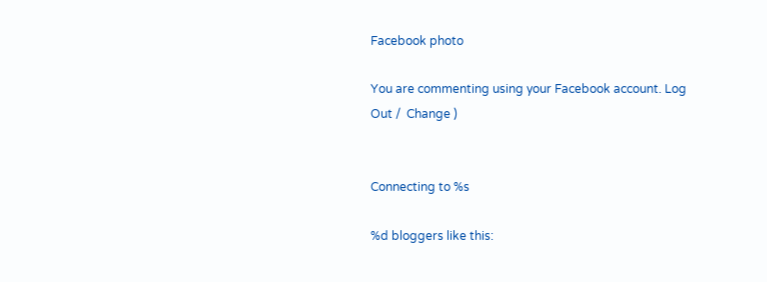Facebook photo

You are commenting using your Facebook account. Log Out /  Change )


Connecting to %s

%d bloggers like this: